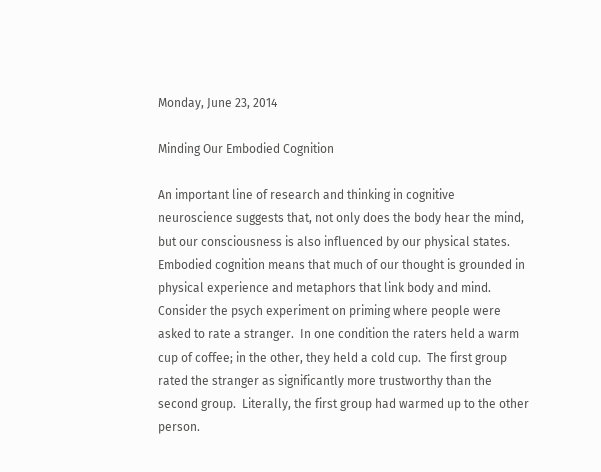Monday, June 23, 2014

Minding Our Embodied Cognition

An important line of research and thinking in cognitive neuroscience suggests that, not only does the body hear the mind, but our consciousness is also influenced by our physical states.  Embodied cognition means that much of our thought is grounded in physical experience and metaphors that link body and mind.  Consider the psych experiment on priming where people were asked to rate a stranger.  In one condition the raters held a warm cup of coffee; in the other, they held a cold cup.  The first group rated the stranger as significantly more trustworthy than the second group.  Literally, the first group had warmed up to the other person.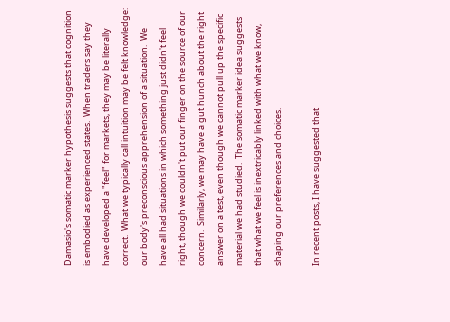Damasio's somatic marker hypothesis suggests that cognition is embodied as experienced states.  When traders say they have developed a "feel" for markets, they may be literally correct.  What we typically call intuition may be felt knowledge:  our body's preconscious apprehension of a situation.  We have all had situations in which something just didn't feel right, though we couldn't put our finger on the source of our concern.  Similarly, we may have a gut hunch about the right answer on a test, even though we cannot pull up the specific material we had studied.  The somatic marker idea suggests that what we feel is inextricably linked with what we know, shaping our preferences and choices.

In recent posts, I have suggested that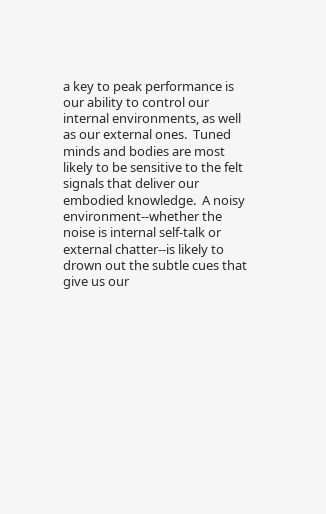a key to peak performance is our ability to control our internal environments, as well as our external ones.  Tuned minds and bodies are most likely to be sensitive to the felt signals that deliver our embodied knowledge.  A noisy environment--whether the noise is internal self-talk or external chatter--is likely to drown out the subtle cues that give us our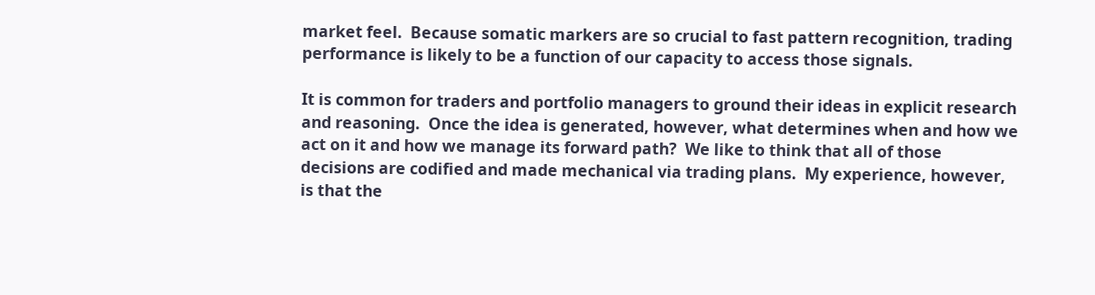market feel.  Because somatic markers are so crucial to fast pattern recognition, trading performance is likely to be a function of our capacity to access those signals.

It is common for traders and portfolio managers to ground their ideas in explicit research and reasoning.  Once the idea is generated, however, what determines when and how we act on it and how we manage its forward path?  We like to think that all of those decisions are codified and made mechanical via trading plans.  My experience, however, is that the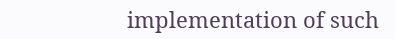implementation of such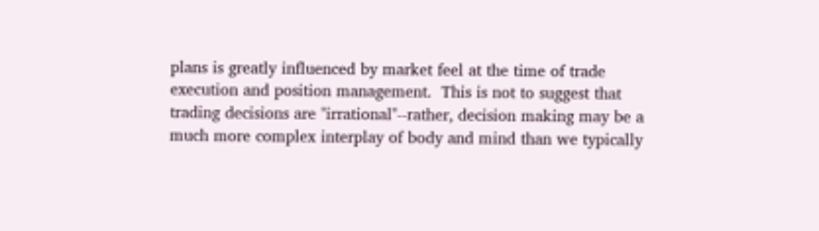plans is greatly influenced by market feel at the time of trade execution and position management.  This is not to suggest that trading decisions are "irrational"--rather, decision making may be a much more complex interplay of body and mind than we typically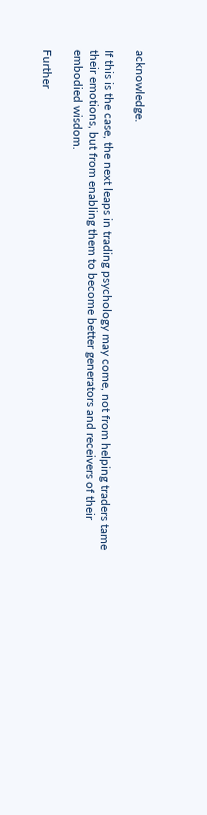acknowledge.

If this is the case, the next leaps in trading psychology may come, not from helping traders tame their emotions, but from enabling them to become better generators and receivers of their embodied wisdom.

Further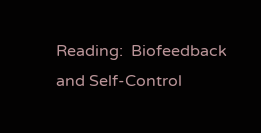Reading:  Biofeedback and Self-Control